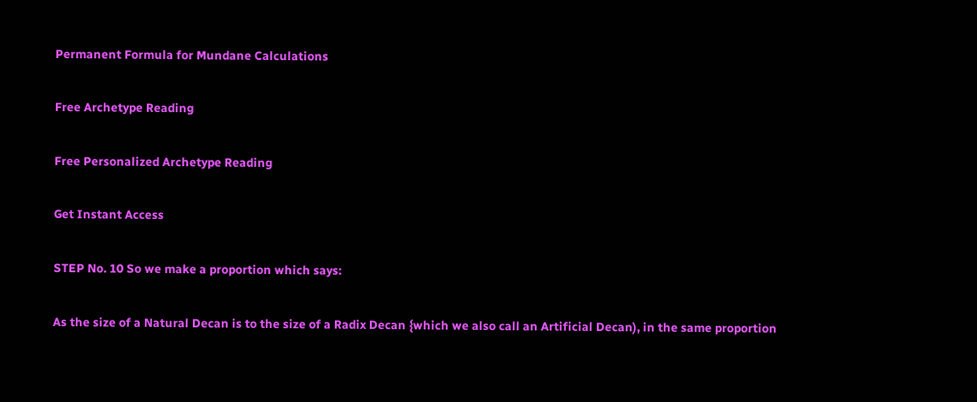Permanent Formula for Mundane Calculations

Free Archetype Reading

Free Personalized Archetype Reading

Get Instant Access

STEP No. 10 So we make a proportion which says:

As the size of a Natural Decan is to the size of a Radix Decan {which we also call an Artificial Decan), in the same proportion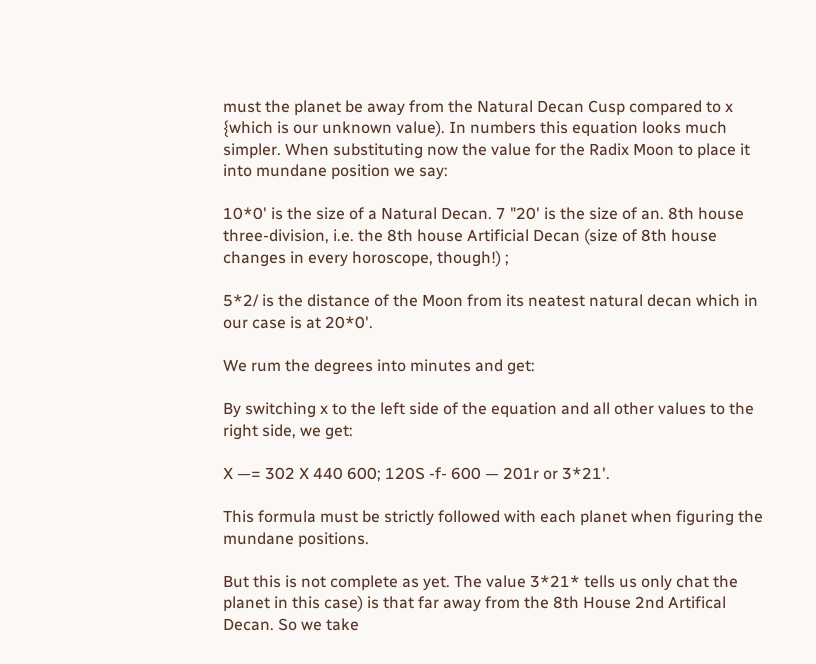must the planet be away from the Natural Decan Cusp compared to x {which is our unknown value). In numbers this equation looks much simpler. When substituting now the value for the Radix Moon to place it into mundane position we say:

10*0' is the size of a Natural Decan. 7 "20' is the size of an. 8th house three-division, i.e. the 8th house Artificial Decan (size of 8th house changes in every horoscope, though!) ;

5*2/ is the distance of the Moon from its neatest natural decan which in our case is at 20*0'.

We rum the degrees into minutes and get:

By switching x to the left side of the equation and all other values to the right side, we get:

X —= 302 X 440 600; 120S -f- 600 — 201r or 3*21'.

This formula must be strictly followed with each planet when figuring the mundane positions.

But this is not complete as yet. The value 3*21* tells us only chat the planet in this case) is that far away from the 8th House 2nd Artifical Decan. So we take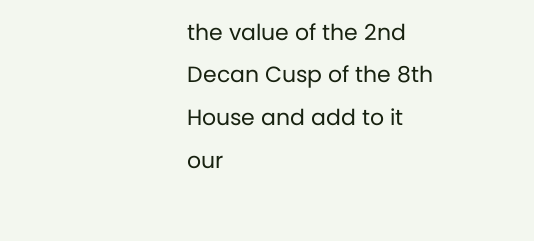the value of the 2nd Decan Cusp of the 8th House and add to it our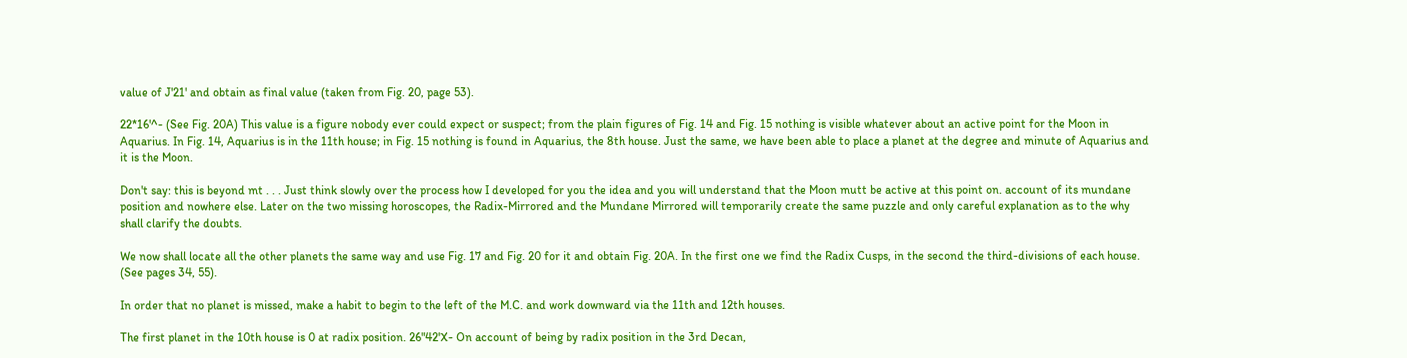value of J'21' and obtain as final value (taken from Fig. 20, page 53).

22*16'^- (See Fig. 20A) This value is a figure nobody ever could expect or suspect; from the plain figures of Fig. 14 and Fig. 15 nothing is visible whatever about an active point for the Moon in Aquarius. In Fig. 14, Aquarius is in the 11th house; in Fig. 15 nothing is found in Aquarius, the 8th house. Just the same, we have been able to place a planet at the degree and minute of Aquarius and it is the Moon.

Don't say: this is beyond mt . . . Just think slowly over the process how I developed for you the idea and you will understand that the Moon mutt be active at this point on. account of its mundane position and nowhere else. Later on the two missing horoscopes, the Radix-Mirrored and the Mundane Mirrored will temporarily create the same puzzle and only careful explanation as to the why shall clarify the doubts.

We now shall locate all the other planets the same way and use Fig. 17 and Fig. 20 for it and obtain Fig. 20A. In the first one we find the Radix Cusps, in the second the third-divisions of each house. (See pages 34, 55).

In order that no planet is missed, make a habit to begin to the left of the M.C. and work downward via the 11th and 12th houses.

The first planet in the 10th house is 0 at radix position. 26"42'X- On account of being by radix position in the 3rd Decan,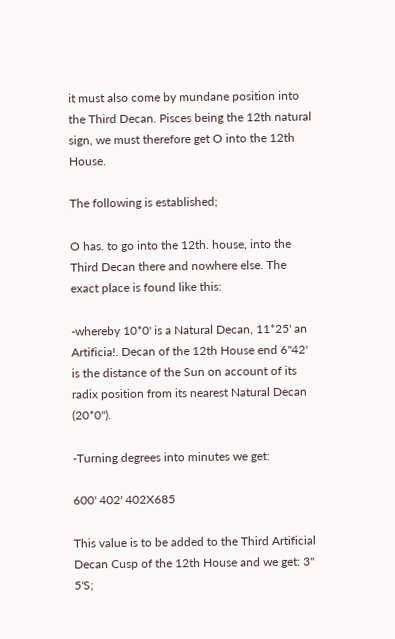it must also come by mundane position into the Third Decan. Pisces being the 12th natural sign, we must therefore get O into the 12th House.

The following is established;

O has. to go into the 12th. house, into the Third Decan there and nowhere else. The exact place is found like this:

-whereby 10*0' is a Natural Decan, 11*25' an Artificia!. Decan of the 12th House end 6"42' is the distance of the Sun on account of its radix position from its nearest Natural Decan (20*0").

-Turning degrees into minutes we get:

600' 402' 402X685

This value is to be added to the Third Artificial Decan Cusp of the 12th House and we get: 3" 5'S;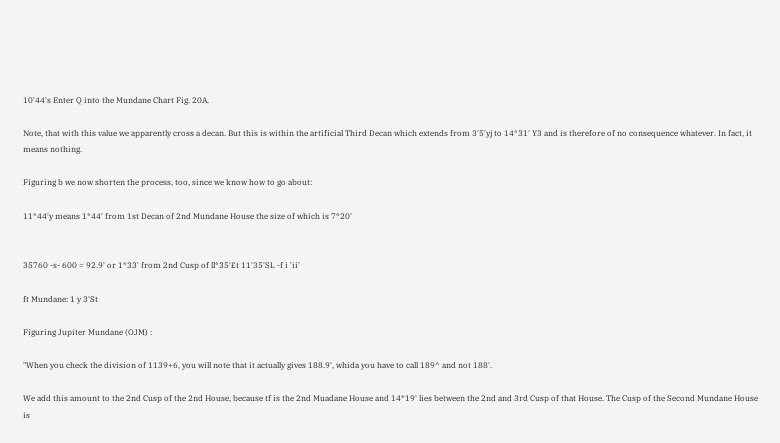10'44's Enter Q into the Mundane Chart Fig. 20A.

Note, that with this value we apparently cross a decan. But this is within the artificial Third Decan which extends from 3'5'yj to 14*31' Y3 and is therefore of no consequence whatever. In fact, it means nothing.

Figuring b we now shorten the process, too, since we know how to go about:

11*44'y means 1*44' from 1st Decan of 2nd Mundane House the size of which is 7*20'


35760 -s- 600 = 92.9' or 1*33' from 2nd Cusp of ll*35'£t 11'35'SL -f i 'ii'

ft Mundane: 1 y 3'St

Figuring Jupiter Mundane (OJM) :

"When you check the division of 1139+6, you will note that it actually gives 188.9', whida you have to call 189^ and not 188'.

We add this amount to the 2nd Cusp of the 2nd House, because tf is the 2nd Muadane House and 14*19' lies between the 2nd and 3rd Cusp of that House. The Cusp of the Second Mundane House is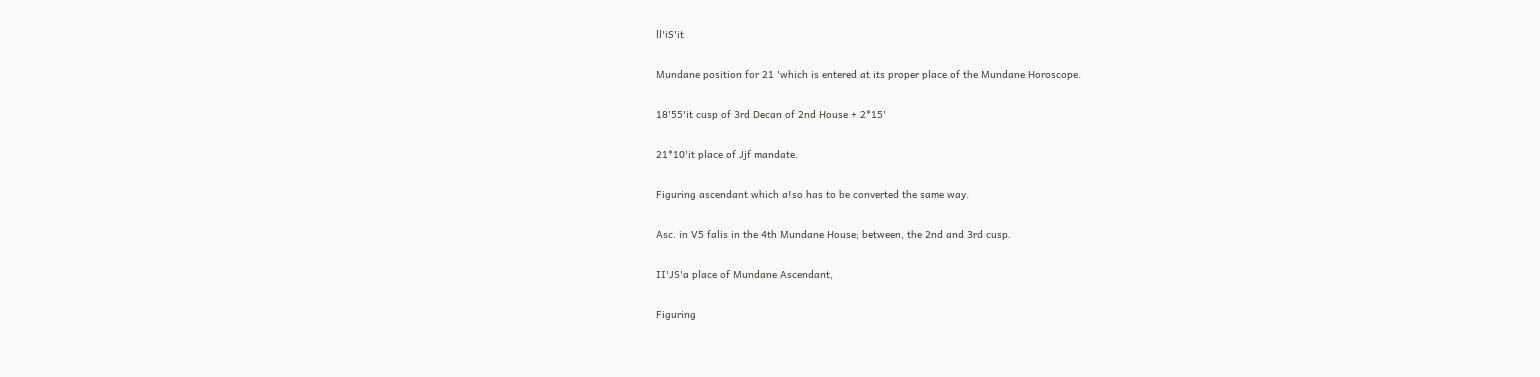ll'iS'it

Mundane position for 21 'which is entered at its proper place of the Mundane Horoscope.

18'55'it cusp of 3rd Decan of 2nd House + 2*15'

21*10'it place of Jjf mandate.

Figuring ascendant which a!so has to be converted the same way.

Asc. in V5 falis in the 4th Mundane House; between, the 2nd and 3rd cusp.

II'JS'a place of Mundane Ascendant,

Figuring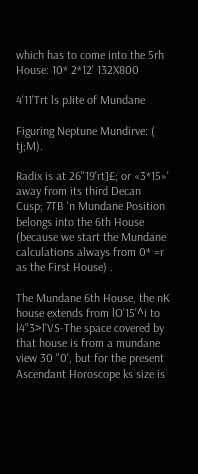which has to come into the 5rh House: 10* 2*12' 132X800

4'11'Trt ls pJite of Mundane

Figuring Neptune Mundirve: ( tj;M).

Radix is at 26"19'rt]£; or «3*15»' away from its third Decan Cusp; 7TB 'n Mundane Position belongs into the 6th House (because we start the Mundane calculations always from 0* =r as the First House) .

The Mundane 6th House, the nK house extends from lO'15'^i to l4"3>l'VS-The space covered by that house is from a mundane view 30 "0', but for the present Ascendant Horoscope ks size is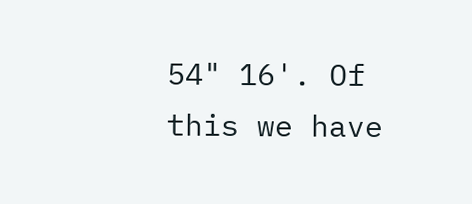54" 16'. Of this we have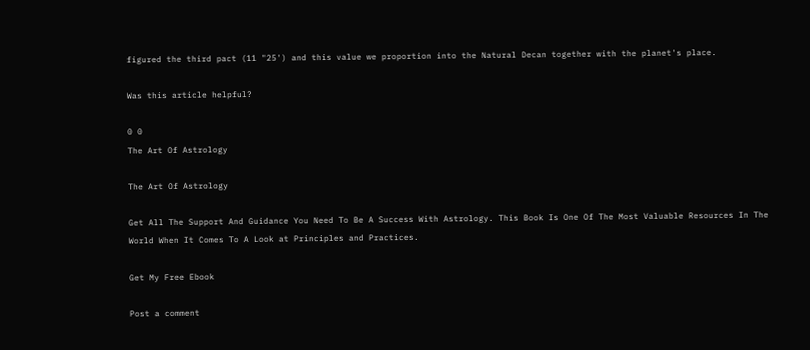figured the third pact (11 "25') and this value we proportion into the Natural Decan together with the planet's place.

Was this article helpful?

0 0
The Art Of Astrology

The Art Of Astrology

Get All The Support And Guidance You Need To Be A Success With Astrology. This Book Is One Of The Most Valuable Resources In The World When It Comes To A Look at Principles and Practices.

Get My Free Ebook

Post a comment